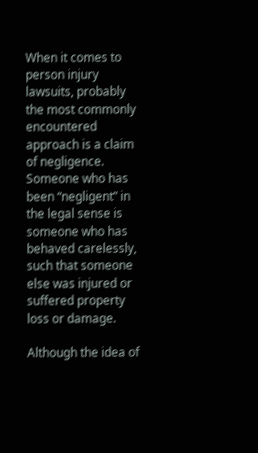When it comes to person injury lawsuits, probably the most commonly encountered approach is a claim of negligence. Someone who has been “negligent” in the legal sense is someone who has behaved carelessly, such that someone else was injured or suffered property loss or damage.

Although the idea of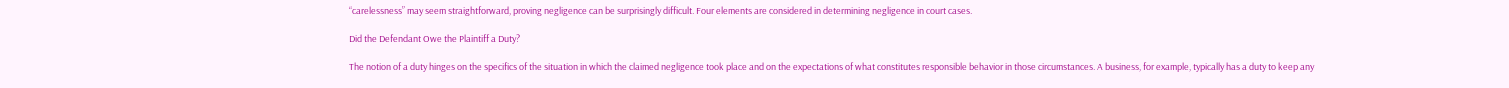“carelessness” may seem straightforward, proving negligence can be surprisingly difficult. Four elements are considered in determining negligence in court cases.

Did the Defendant Owe the Plaintiff a Duty?

The notion of a duty hinges on the specifics of the situation in which the claimed negligence took place and on the expectations of what constitutes responsible behavior in those circumstances. A business, for example, typically has a duty to keep any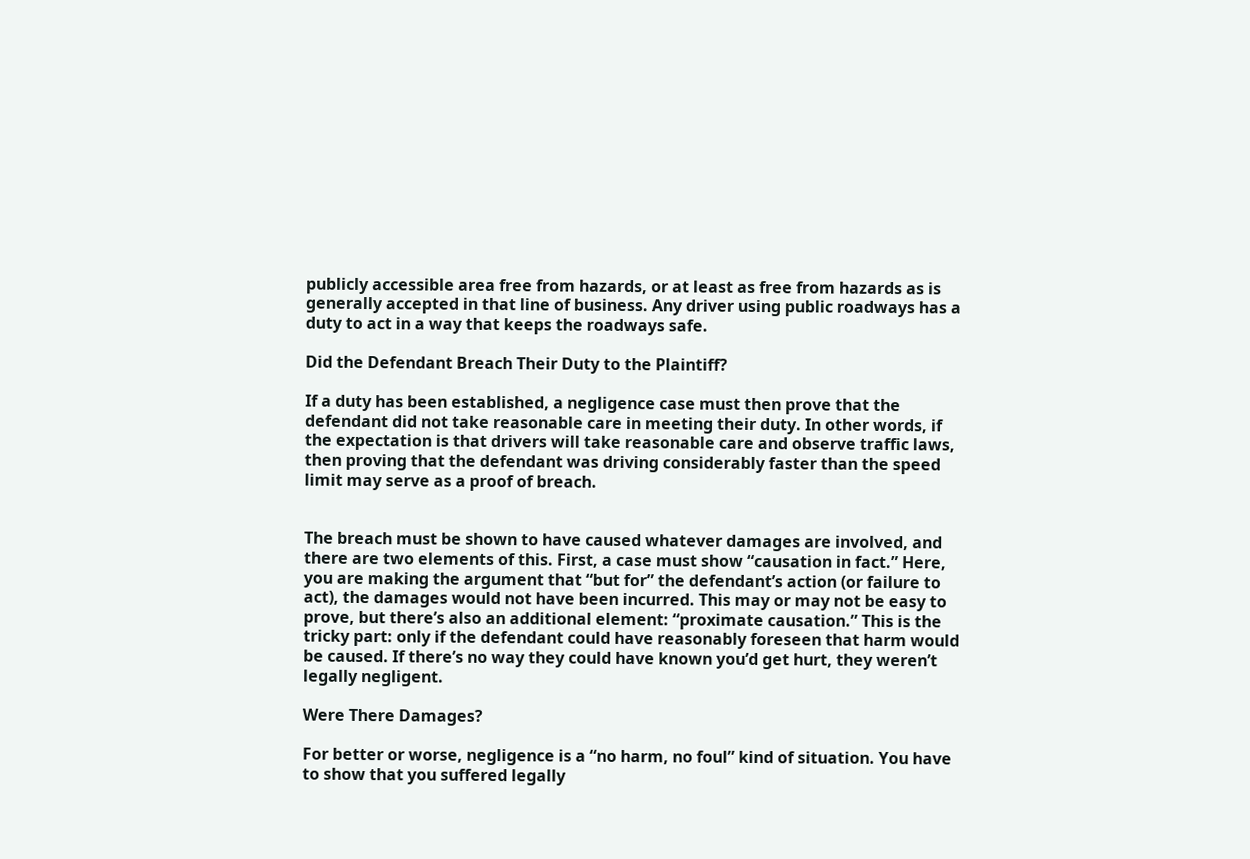publicly accessible area free from hazards, or at least as free from hazards as is generally accepted in that line of business. Any driver using public roadways has a duty to act in a way that keeps the roadways safe.

Did the Defendant Breach Their Duty to the Plaintiff?

If a duty has been established, a negligence case must then prove that the defendant did not take reasonable care in meeting their duty. In other words, if the expectation is that drivers will take reasonable care and observe traffic laws, then proving that the defendant was driving considerably faster than the speed limit may serve as a proof of breach.


The breach must be shown to have caused whatever damages are involved, and there are two elements of this. First, a case must show “causation in fact.” Here, you are making the argument that “but for” the defendant’s action (or failure to act), the damages would not have been incurred. This may or may not be easy to prove, but there’s also an additional element: “proximate causation.” This is the tricky part: only if the defendant could have reasonably foreseen that harm would be caused. If there’s no way they could have known you’d get hurt, they weren’t legally negligent.

Were There Damages?

For better or worse, negligence is a “no harm, no foul” kind of situation. You have to show that you suffered legally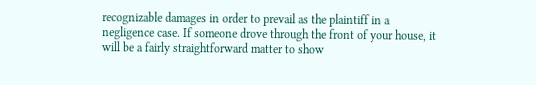recognizable damages in order to prevail as the plaintiff in a negligence case. If someone drove through the front of your house, it will be a fairly straightforward matter to show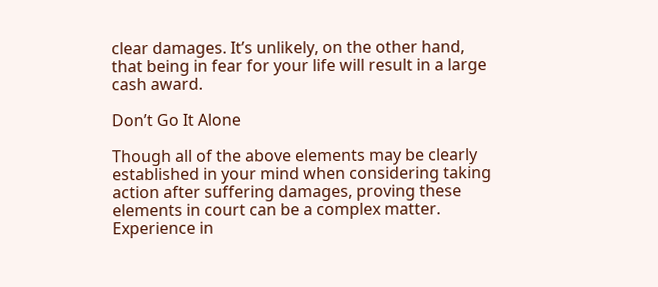clear damages. It’s unlikely, on the other hand, that being in fear for your life will result in a large cash award.

Don’t Go It Alone

Though all of the above elements may be clearly established in your mind when considering taking action after suffering damages, proving these elements in court can be a complex matter. Experience in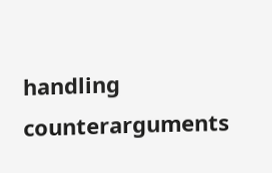handling counterarguments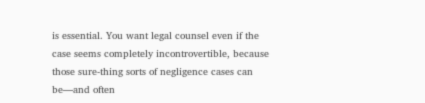is essential. You want legal counsel even if the case seems completely incontrovertible, because those sure-thing sorts of negligence cases can be—and often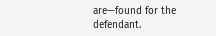are—found for the defendant.